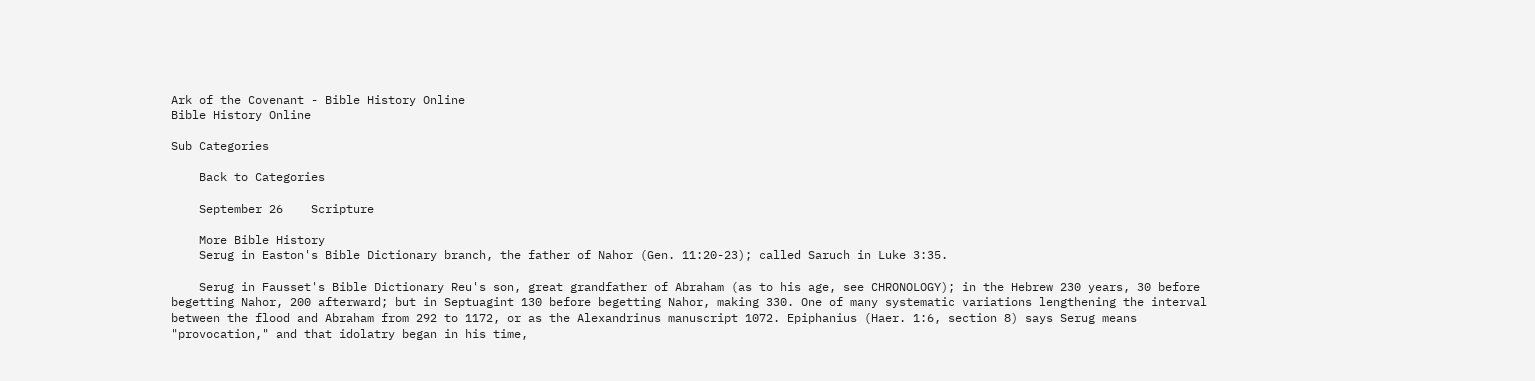Ark of the Covenant - Bible History Online
Bible History Online

Sub Categories

    Back to Categories

    September 26    Scripture

    More Bible History
    Serug in Easton's Bible Dictionary branch, the father of Nahor (Gen. 11:20-23); called Saruch in Luke 3:35.

    Serug in Fausset's Bible Dictionary Reu's son, great grandfather of Abraham (as to his age, see CHRONOLOGY); in the Hebrew 230 years, 30 before begetting Nahor, 200 afterward; but in Septuagint 130 before begetting Nahor, making 330. One of many systematic variations lengthening the interval between the flood and Abraham from 292 to 1172, or as the Alexandrinus manuscript 1072. Epiphanius (Haer. 1:6, section 8) says Serug means "provocation," and that idolatry began in his time,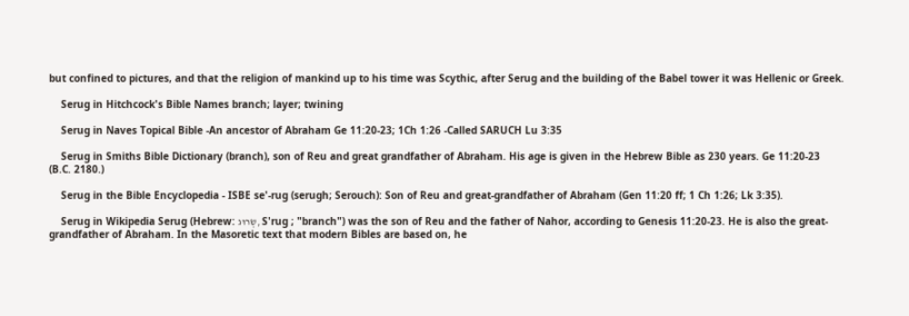but confined to pictures, and that the religion of mankind up to his time was Scythic, after Serug and the building of the Babel tower it was Hellenic or Greek.

    Serug in Hitchcock's Bible Names branch; layer; twining

    Serug in Naves Topical Bible -An ancestor of Abraham Ge 11:20-23; 1Ch 1:26 -Called SARUCH Lu 3:35

    Serug in Smiths Bible Dictionary (branch), son of Reu and great grandfather of Abraham. His age is given in the Hebrew Bible as 230 years. Ge 11:20-23 (B.C. 2180.)

    Serug in the Bible Encyclopedia - ISBE se'-rug (serugh; Serouch): Son of Reu and great-grandfather of Abraham (Gen 11:20 ff; 1 Ch 1:26; Lk 3:35).

    Serug in Wikipedia Serug (Hebrew: שְׂרוּג, S'rug ; "branch") was the son of Reu and the father of Nahor, according to Genesis 11:20-23. He is also the great-grandfather of Abraham. In the Masoretic text that modern Bibles are based on, he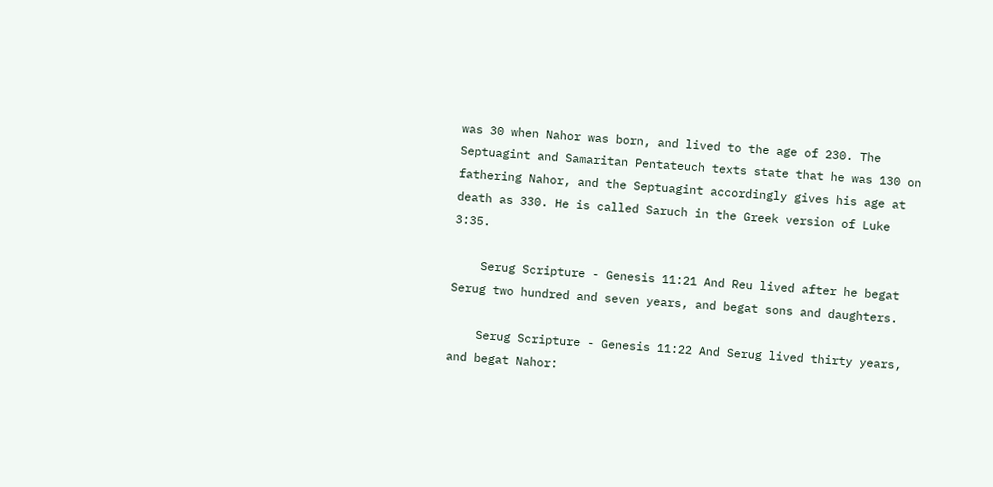was 30 when Nahor was born, and lived to the age of 230. The Septuagint and Samaritan Pentateuch texts state that he was 130 on fathering Nahor, and the Septuagint accordingly gives his age at death as 330. He is called Saruch in the Greek version of Luke 3:35.

    Serug Scripture - Genesis 11:21 And Reu lived after he begat Serug two hundred and seven years, and begat sons and daughters.

    Serug Scripture - Genesis 11:22 And Serug lived thirty years, and begat Nahor: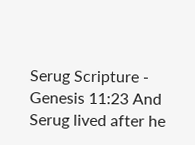Serug Scripture - Genesis 11:23 And Serug lived after he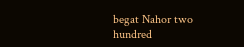begat Nahor two hundred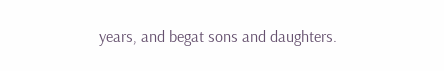years, and begat sons and daughters.